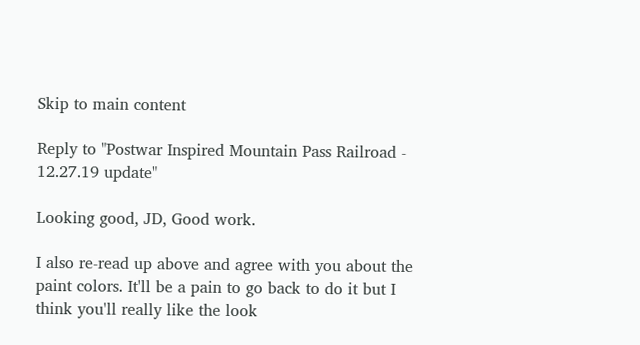Skip to main content

Reply to "Postwar Inspired Mountain Pass Railroad - 12.27.19 update"

Looking good, JD, Good work.

I also re-read up above and agree with you about the paint colors. It'll be a pain to go back to do it but I think you'll really like the look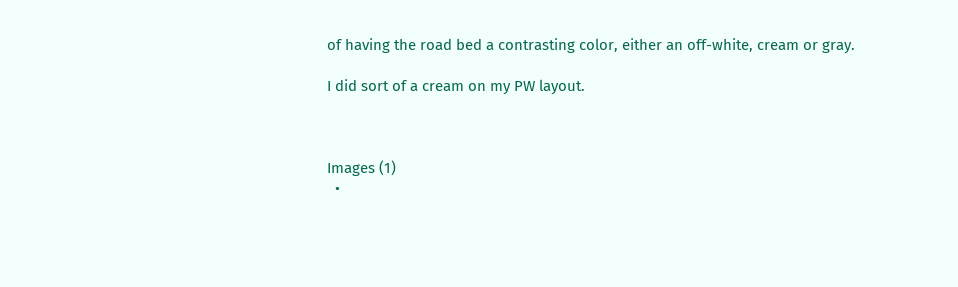of having the road bed a contrasting color, either an off-white, cream or gray.

I did sort of a cream on my PW layout.



Images (1)
  •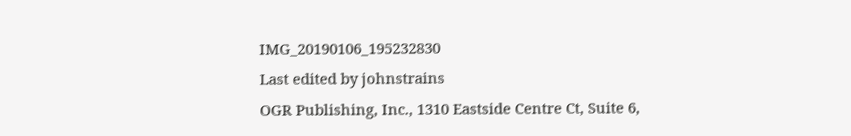IMG_20190106_195232830
Last edited by johnstrains
OGR Publishing, Inc., 1310 Eastside Centre Ct, Suite 6,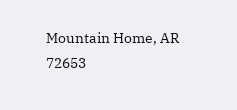Mountain Home, AR 72653